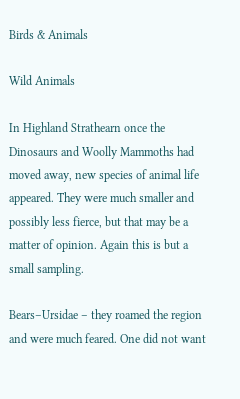Birds & Animals

Wild Animals

In Highland Strathearn once the Dinosaurs and Woolly Mammoths had moved away, new species of animal life appeared. They were much smaller and possibly less fierce, but that may be a matter of opinion. Again this is but a small sampling.

Bears–Ursidae – they roamed the region and were much feared. One did not want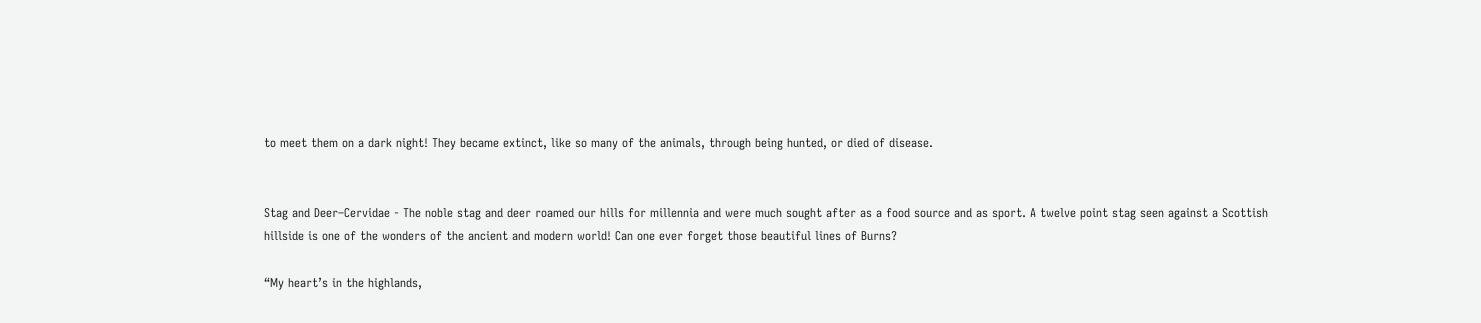to meet them on a dark night! They became extinct, like so many of the animals, through being hunted, or died of disease.


Stag and Deer–Cervidae - The noble stag and deer roamed our hills for millennia and were much sought after as a food source and as sport. A twelve point stag seen against a Scottish hillside is one of the wonders of the ancient and modern world! Can one ever forget those beautiful lines of Burns?

“My heart’s in the highlands,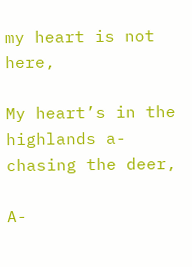my heart is not here,

My heart’s in the highlands a-chasing the deer,

A-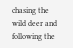chasing the wild deer and following the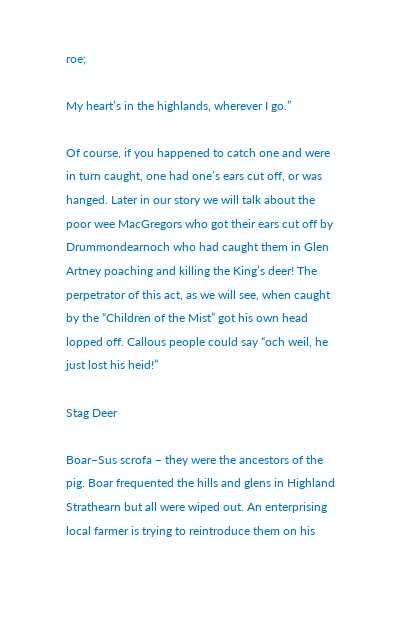roe;

My heart’s in the highlands, wherever I go.”

Of course, if you happened to catch one and were in turn caught, one had one’s ears cut off, or was hanged. Later in our story we will talk about the poor wee MacGregors who got their ears cut off by Drummondearnoch who had caught them in Glen Artney poaching and killing the King’s deer! The perpetrator of this act, as we will see, when caught by the “Children of the Mist” got his own head lopped off. Callous people could say “och weil, he just lost his heid!”

Stag Deer

Boar–Sus scrofa – they were the ancestors of the pig. Boar frequented the hills and glens in Highland Strathearn but all were wiped out. An enterprising local farmer is trying to reintroduce them on his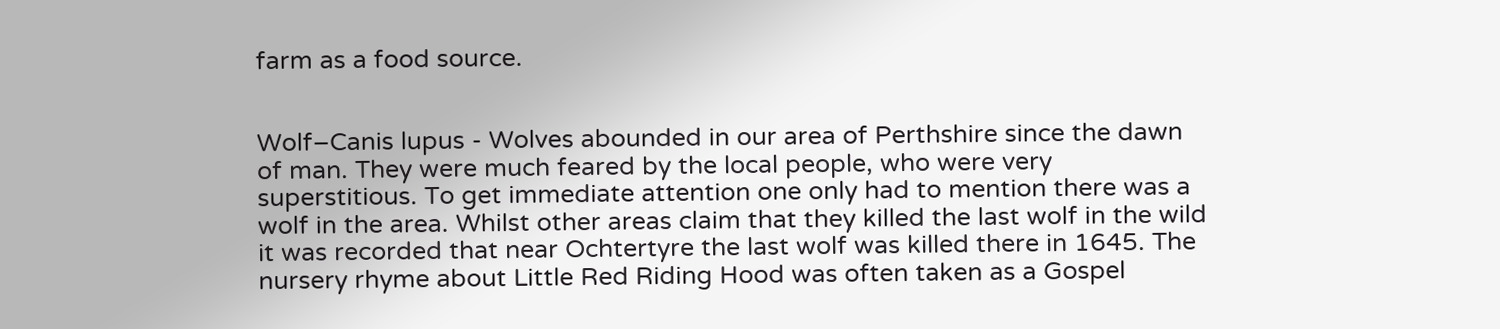farm as a food source.


Wolf–Canis lupus - Wolves abounded in our area of Perthshire since the dawn of man. They were much feared by the local people, who were very superstitious. To get immediate attention one only had to mention there was a wolf in the area. Whilst other areas claim that they killed the last wolf in the wild it was recorded that near Ochtertyre the last wolf was killed there in 1645. The nursery rhyme about Little Red Riding Hood was often taken as a Gospel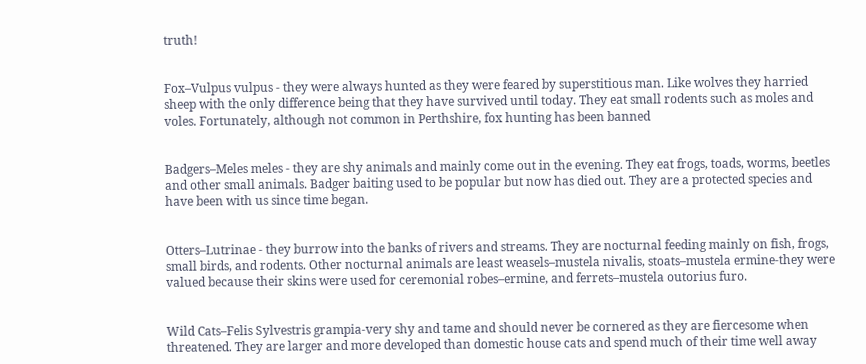truth!


Fox–Vulpus vulpus - they were always hunted as they were feared by superstitious man. Like wolves they harried sheep with the only difference being that they have survived until today. They eat small rodents such as moles and voles. Fortunately, although not common in Perthshire, fox hunting has been banned


Badgers–Meles meles - they are shy animals and mainly come out in the evening. They eat frogs, toads, worms, beetles and other small animals. Badger baiting used to be popular but now has died out. They are a protected species and have been with us since time began.


Otters–Lutrinae - they burrow into the banks of rivers and streams. They are nocturnal feeding mainly on fish, frogs, small birds, and rodents. Other nocturnal animals are least weasels–mustela nivalis, stoats–mustela ermine-they were valued because their skins were used for ceremonial robes–ermine, and ferrets–mustela outorius furo.


Wild Cats–Felis Sylvestris grampia-very shy and tame and should never be cornered as they are fiercesome when threatened. They are larger and more developed than domestic house cats and spend much of their time well away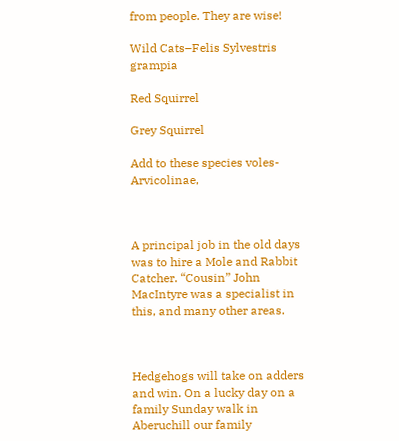from people. They are wise!

Wild Cats–Felis Sylvestris grampia

Red Squirrel

Grey Squirrel

Add to these species voles-Arvicolinae,



A principal job in the old days was to hire a Mole and Rabbit Catcher. “Cousin” John MacIntyre was a specialist in this, and many other areas.



Hedgehogs will take on adders and win. On a lucky day on a family Sunday walk in Aberuchill our family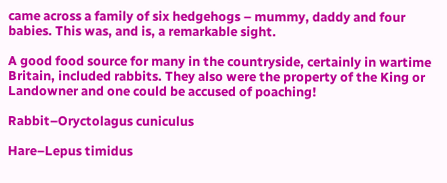came across a family of six hedgehogs – mummy, daddy and four babies. This was, and is, a remarkable sight.

A good food source for many in the countryside, certainly in wartime Britain, included rabbits. They also were the property of the King or Landowner and one could be accused of poaching!

Rabbit–Oryctolagus cuniculus

Hare–Lepus timidus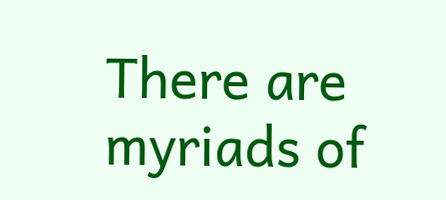There are myriads of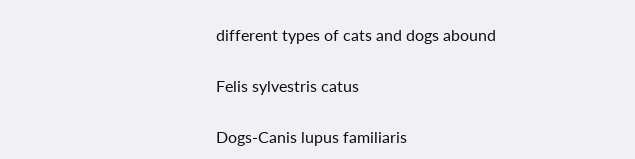different types of cats and dogs abound

Felis sylvestris catus

Dogs-Canis lupus familiaris